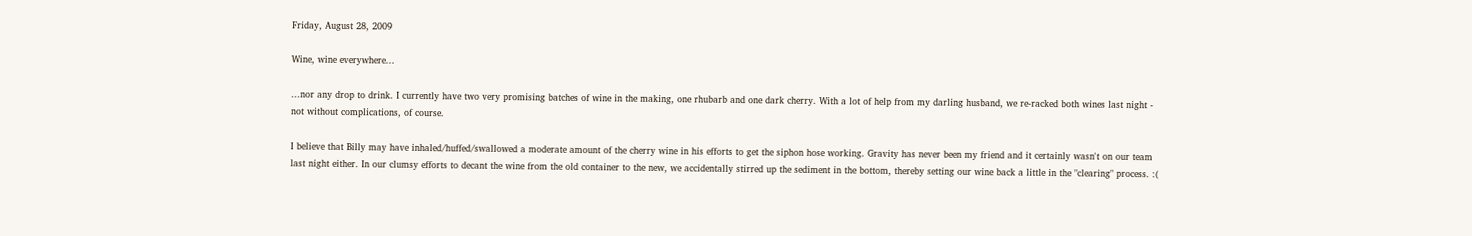Friday, August 28, 2009

Wine, wine everywhere...

...nor any drop to drink. I currently have two very promising batches of wine in the making, one rhubarb and one dark cherry. With a lot of help from my darling husband, we re-racked both wines last night - not without complications, of course.

I believe that Billy may have inhaled/huffed/swallowed a moderate amount of the cherry wine in his efforts to get the siphon hose working. Gravity has never been my friend and it certainly wasn't on our team last night either. In our clumsy efforts to decant the wine from the old container to the new, we accidentally stirred up the sediment in the bottom, thereby setting our wine back a little in the "clearing" process. :(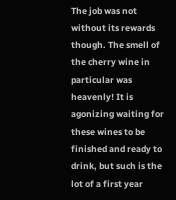The job was not without its rewards though. The smell of the cherry wine in particular was heavenly! It is agonizing waiting for these wines to be finished and ready to drink, but such is the lot of a first year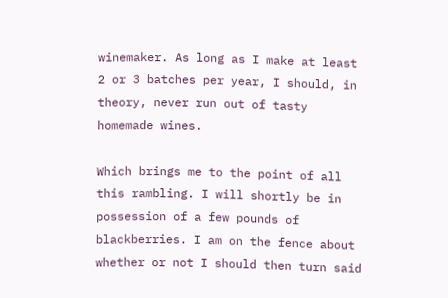winemaker. As long as I make at least 2 or 3 batches per year, I should, in theory, never run out of tasty homemade wines.

Which brings me to the point of all this rambling. I will shortly be in possession of a few pounds of blackberries. I am on the fence about whether or not I should then turn said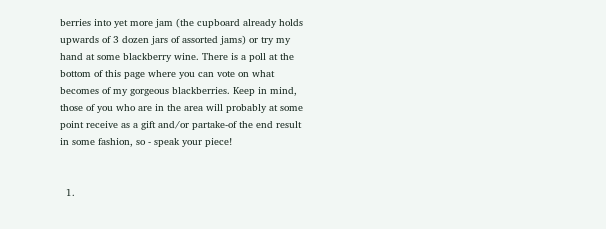berries into yet more jam (the cupboard already holds upwards of 3 dozen jars of assorted jams) or try my hand at some blackberry wine. There is a poll at the bottom of this page where you can vote on what becomes of my gorgeous blackberries. Keep in mind, those of you who are in the area will probably at some point receive as a gift and/or partake-of the end result in some fashion, so - speak your piece!


  1.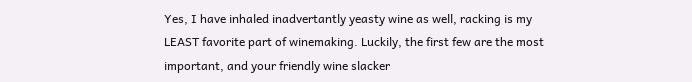Yes, I have inhaled inadvertantly yeasty wine as well, racking is my LEAST favorite part of winemaking. Luckily, the first few are the most important, and your friendly wine slacker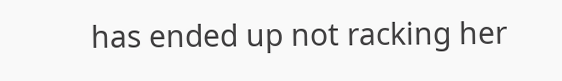has ended up not racking her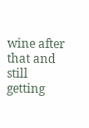wine after that and still getting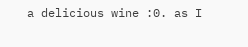a delicious wine :0. as I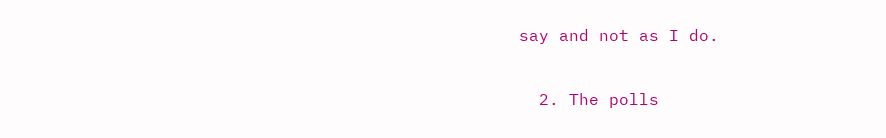say and not as I do.

  2. The polls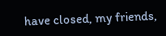have closed, my friends,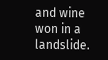and wine won in a landslide.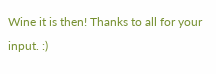Wine it is then! Thanks to all for your input. :)